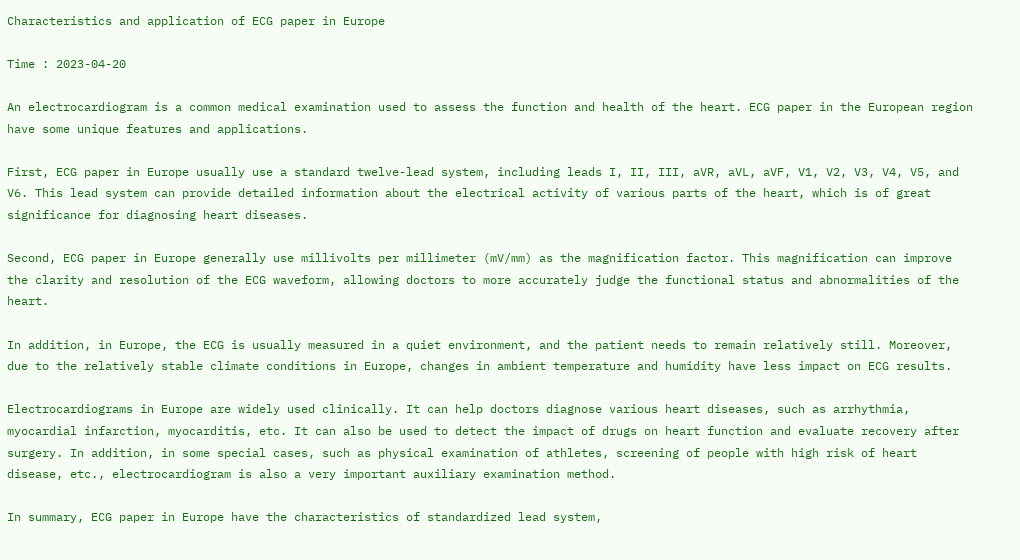Characteristics and application of ECG paper in Europe

Time : 2023-04-20

An electrocardiogram is a common medical examination used to assess the function and health of the heart. ECG paper in the European region have some unique features and applications.

First, ECG paper in Europe usually use a standard twelve-lead system, including leads I, II, III, aVR, aVL, aVF, V1, V2, V3, V4, V5, and V6. This lead system can provide detailed information about the electrical activity of various parts of the heart, which is of great significance for diagnosing heart diseases.

Second, ECG paper in Europe generally use millivolts per millimeter (mV/mm) as the magnification factor. This magnification can improve the clarity and resolution of the ECG waveform, allowing doctors to more accurately judge the functional status and abnormalities of the heart.

In addition, in Europe, the ECG is usually measured in a quiet environment, and the patient needs to remain relatively still. Moreover, due to the relatively stable climate conditions in Europe, changes in ambient temperature and humidity have less impact on ECG results.

Electrocardiograms in Europe are widely used clinically. It can help doctors diagnose various heart diseases, such as arrhythmia, myocardial infarction, myocarditis, etc. It can also be used to detect the impact of drugs on heart function and evaluate recovery after surgery. In addition, in some special cases, such as physical examination of athletes, screening of people with high risk of heart disease, etc., electrocardiogram is also a very important auxiliary examination method.

In summary, ECG paper in Europe have the characteristics of standardized lead system,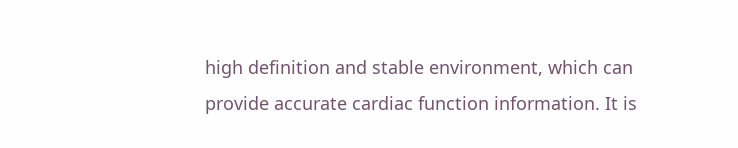high definition and stable environment, which can provide accurate cardiac function information. It is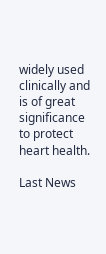widely used clinically and is of great significance to protect heart health.

Last News